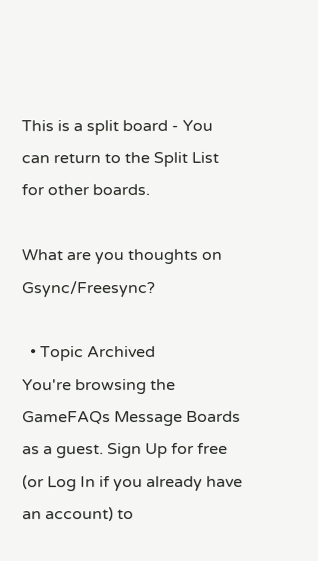This is a split board - You can return to the Split List for other boards.

What are you thoughts on Gsync/Freesync?

  • Topic Archived
You're browsing the GameFAQs Message Boards as a guest. Sign Up for free (or Log In if you already have an account) to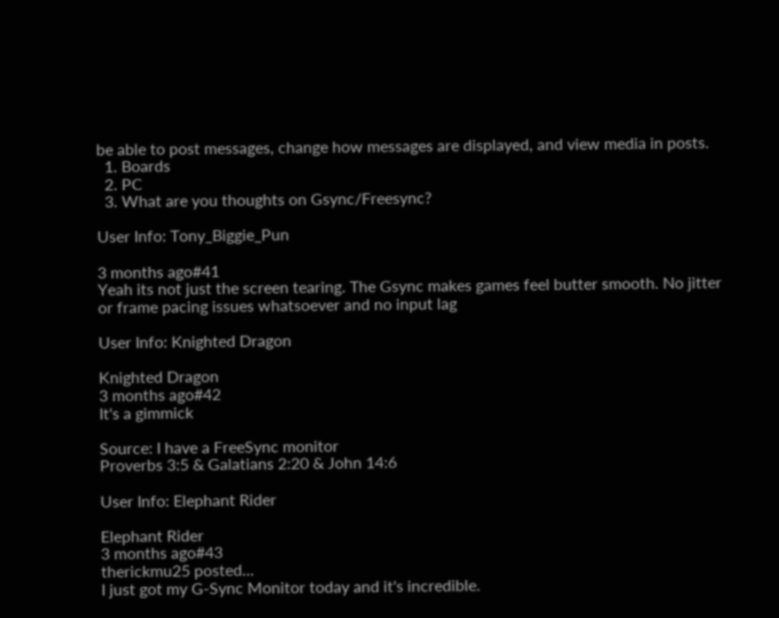be able to post messages, change how messages are displayed, and view media in posts.
  1. Boards
  2. PC
  3. What are you thoughts on Gsync/Freesync?

User Info: Tony_Biggie_Pun

3 months ago#41
Yeah its not just the screen tearing. The Gsync makes games feel butter smooth. No jitter or frame pacing issues whatsoever and no input lag

User Info: Knighted Dragon

Knighted Dragon
3 months ago#42
It's a gimmick

Source: I have a FreeSync monitor
Proverbs 3:5 & Galatians 2:20 & John 14:6

User Info: Elephant Rider

Elephant Rider
3 months ago#43
therickmu25 posted...
I just got my G-Sync Monitor today and it's incredible.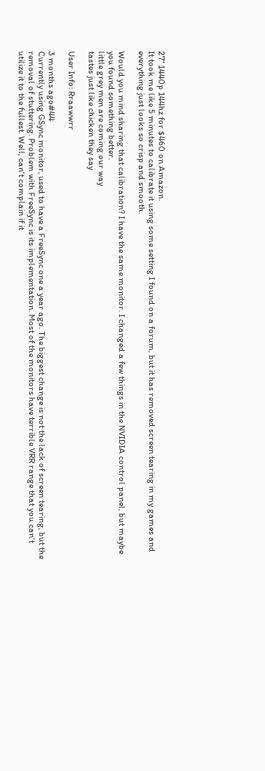27" 1440p 144hz for $460 on Amazon.
It took me like 5 minutes to calibrate it using some setting I found on a forum, but it has removed screen tearing in my games and everything just looks so crisp and smooth.

Would you mind sharing that calibration? I have the same monitor. I changed a few things in the NVIDIA control panel, but maybe you found something better.
little grey men are coming our way
tastes just like chicken they say

User Info: Rraawwrr

3 months ago#44
Currently using GSync monitor, used to have a FreeSync one a year ago. The biggest change is not the lack of screen tearing, but the removal of stuttering. Problem with FreeSync is its implementation. Most of the monitors have terrible VRR range that you can't utilize it to the fullest. Well, can't complain if it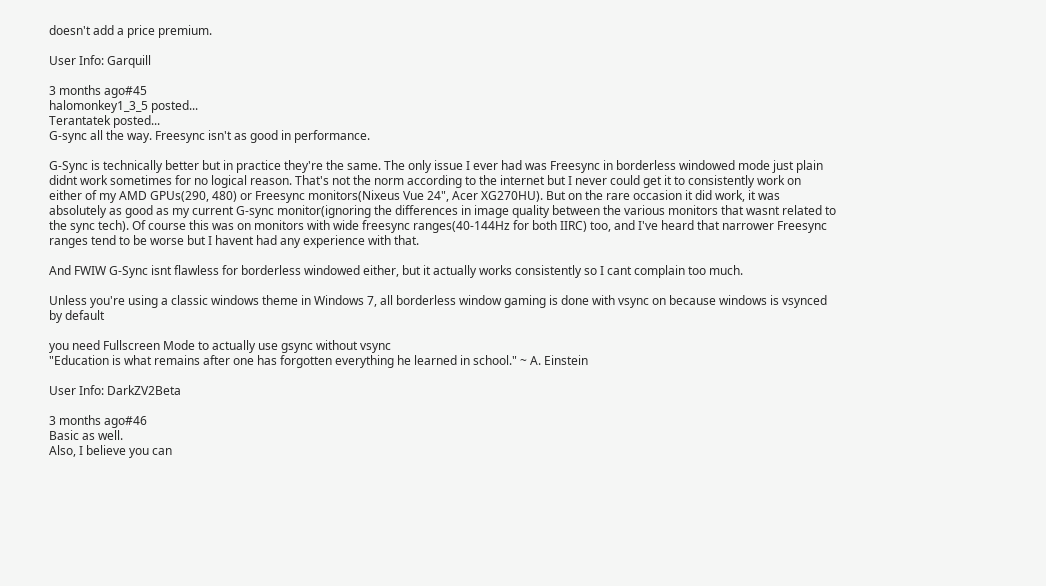doesn't add a price premium.

User Info: Garquill

3 months ago#45
halomonkey1_3_5 posted...
Terantatek posted...
G-sync all the way. Freesync isn't as good in performance.

G-Sync is technically better but in practice they're the same. The only issue I ever had was Freesync in borderless windowed mode just plain didnt work sometimes for no logical reason. That's not the norm according to the internet but I never could get it to consistently work on either of my AMD GPUs(290, 480) or Freesync monitors(Nixeus Vue 24", Acer XG270HU). But on the rare occasion it did work, it was absolutely as good as my current G-sync monitor(ignoring the differences in image quality between the various monitors that wasnt related to the sync tech). Of course this was on monitors with wide freesync ranges(40-144Hz for both IIRC) too, and I've heard that narrower Freesync ranges tend to be worse but I havent had any experience with that.

And FWIW G-Sync isnt flawless for borderless windowed either, but it actually works consistently so I cant complain too much.

Unless you're using a classic windows theme in Windows 7, all borderless window gaming is done with vsync on because windows is vsynced by default

you need Fullscreen Mode to actually use gsync without vsync
"Education is what remains after one has forgotten everything he learned in school." ~ A. Einstein

User Info: DarkZV2Beta

3 months ago#46
Basic as well.
Also, I believe you can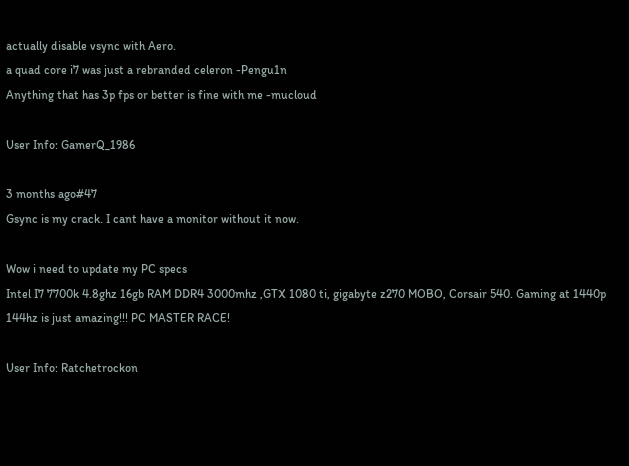actually disable vsync with Aero.
a quad core i7 was just a rebranded celeron -Pengu1n
Anything that has 3p fps or better is fine with me -mucloud

User Info: GamerQ_1986

3 months ago#47
Gsync is my crack. I cant have a monitor without it now.

Wow i need to update my PC specs
Intel I7 7700k 4.8ghz 16gb RAM DDR4 3000mhz ,GTX 1080 ti, gigabyte z270 MOBO, Corsair 540. Gaming at 1440p 144hz is just amazing!!! PC MASTER RACE!

User Info: Ratchetrockon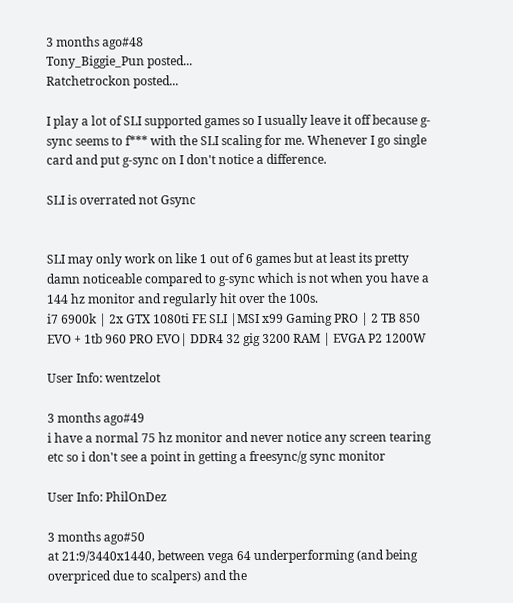3 months ago#48
Tony_Biggie_Pun posted...
Ratchetrockon posted...

I play a lot of SLI supported games so I usually leave it off because g-sync seems to f*** with the SLI scaling for me. Whenever I go single card and put g-sync on I don't notice a difference.

SLI is overrated not Gsync


SLI may only work on like 1 out of 6 games but at least its pretty damn noticeable compared to g-sync which is not when you have a 144 hz monitor and regularly hit over the 100s.
i7 6900k | 2x GTX 1080ti FE SLI |MSI x99 Gaming PRO | 2 TB 850 EVO + 1tb 960 PRO EVO| DDR4 32 gig 3200 RAM | EVGA P2 1200W

User Info: wentzelot

3 months ago#49
i have a normal 75 hz monitor and never notice any screen tearing etc so i don't see a point in getting a freesync/g sync monitor

User Info: PhilOnDez

3 months ago#50
at 21:9/3440x1440, between vega 64 underperforming (and being overpriced due to scalpers) and the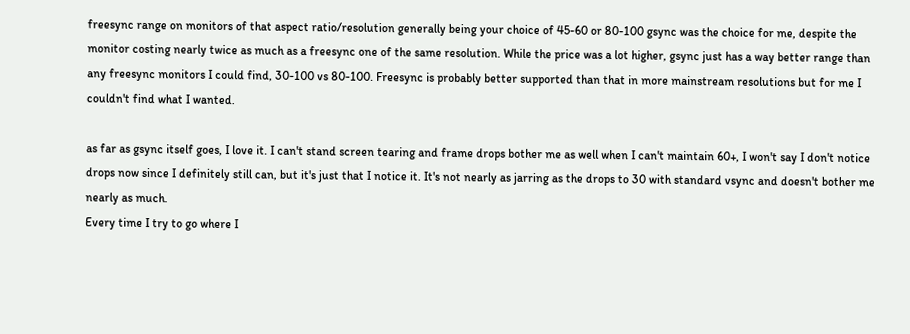freesync range on monitors of that aspect ratio/resolution generally being your choice of 45-60 or 80-100 gsync was the choice for me, despite the monitor costing nearly twice as much as a freesync one of the same resolution. While the price was a lot higher, gsync just has a way better range than any freesync monitors I could find, 30-100 vs 80-100. Freesync is probably better supported than that in more mainstream resolutions but for me I couldn't find what I wanted.

as far as gsync itself goes, I love it. I can't stand screen tearing and frame drops bother me as well when I can't maintain 60+, I won't say I don't notice drops now since I definitely still can, but it's just that I notice it. It's not nearly as jarring as the drops to 30 with standard vsync and doesn't bother me nearly as much.
Every time I try to go where I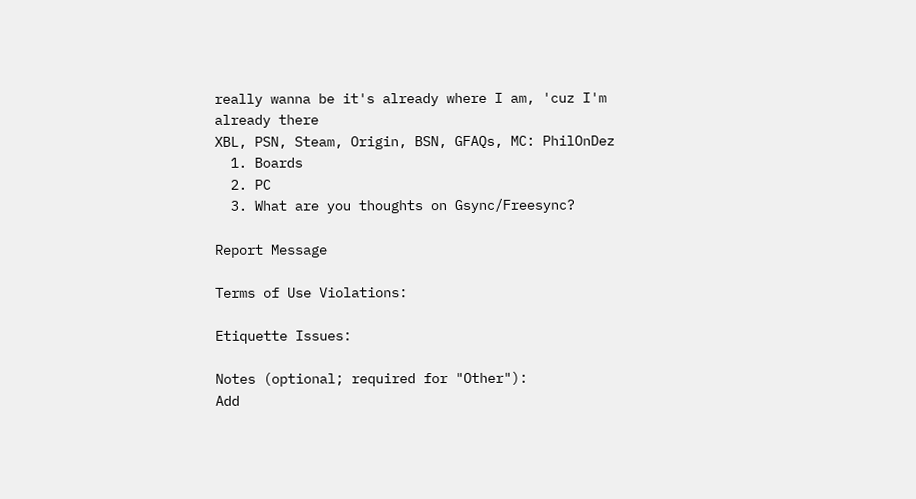really wanna be it's already where I am, 'cuz I'm already there
XBL, PSN, Steam, Origin, BSN, GFAQs, MC: PhilOnDez
  1. Boards
  2. PC
  3. What are you thoughts on Gsync/Freesync?

Report Message

Terms of Use Violations:

Etiquette Issues:

Notes (optional; required for "Other"):
Add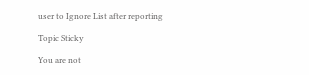user to Ignore List after reporting

Topic Sticky

You are not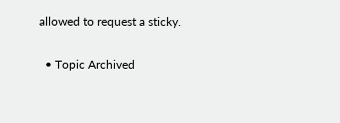allowed to request a sticky.

  • Topic Archived